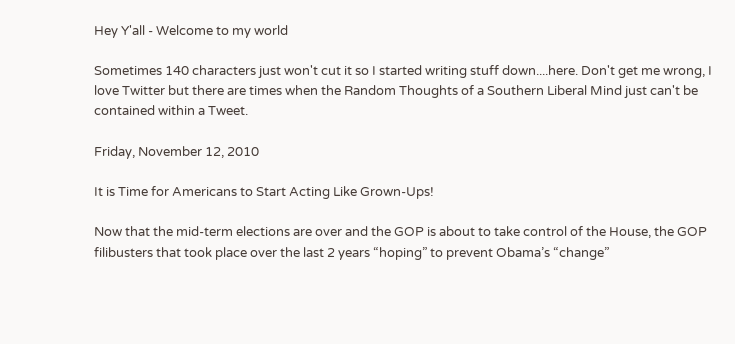Hey Y'all - Welcome to my world

Sometimes 140 characters just won't cut it so I started writing stuff down....here. Don't get me wrong, I love Twitter but there are times when the Random Thoughts of a Southern Liberal Mind just can't be contained within a Tweet.

Friday, November 12, 2010

It is Time for Americans to Start Acting Like Grown-Ups!

Now that the mid-term elections are over and the GOP is about to take control of the House, the GOP filibusters that took place over the last 2 years “hoping” to prevent Obama’s “change”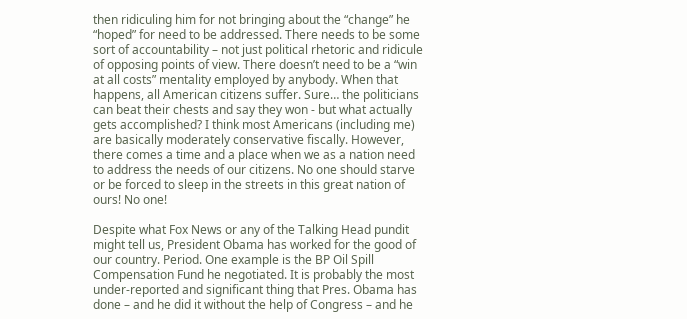then ridiculing him for not bringing about the “change” he “hoped” for need to be addressed. There needs to be some sort of accountability – not just political rhetoric and ridicule of opposing points of view. There doesn’t need to be a “win at all costs” mentality employed by anybody. When that happens, all American citizens suffer. Sure… the politicians can beat their chests and say they won - but what actually gets accomplished? I think most Americans (including me) are basically moderately conservative fiscally. However, there comes a time and a place when we as a nation need to address the needs of our citizens. No one should starve or be forced to sleep in the streets in this great nation of ours! No one!

Despite what Fox News or any of the Talking Head pundit might tell us, President Obama has worked for the good of our country. Period. One example is the BP Oil Spill Compensation Fund he negotiated. It is probably the most under-reported and significant thing that Pres. Obama has done – and he did it without the help of Congress – and he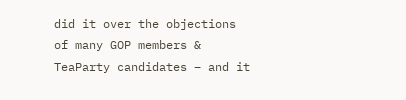did it over the objections of many GOP members & TeaParty candidates – and it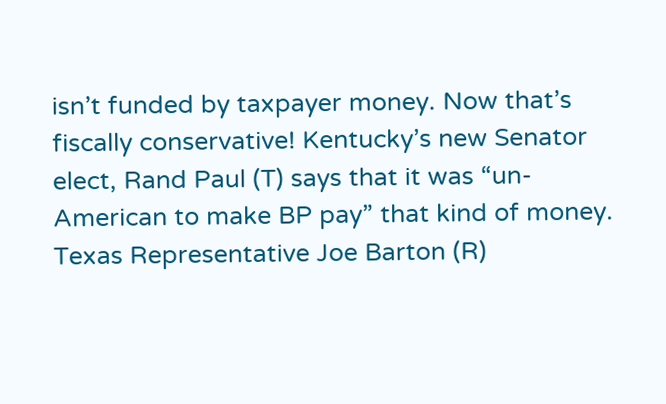isn’t funded by taxpayer money. Now that’s fiscally conservative! Kentucky’s new Senator elect, Rand Paul (T) says that it was “un-American to make BP pay” that kind of money. Texas Representative Joe Barton (R)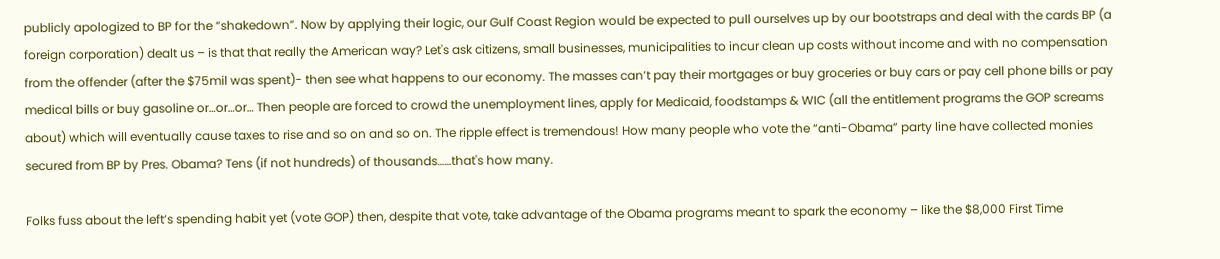publicly apologized to BP for the “shakedown”. Now by applying their logic, our Gulf Coast Region would be expected to pull ourselves up by our bootstraps and deal with the cards BP (a foreign corporation) dealt us – is that that really the American way? Let's ask citizens, small businesses, municipalities to incur clean up costs without income and with no compensation from the offender (after the $75mil was spent)- then see what happens to our economy. The masses can’t pay their mortgages or buy groceries or buy cars or pay cell phone bills or pay medical bills or buy gasoline or…or…or… Then people are forced to crowd the unemployment lines, apply for Medicaid, foodstamps & WIC (all the entitlement programs the GOP screams about) which will eventually cause taxes to rise and so on and so on. The ripple effect is tremendous! How many people who vote the “anti-Obama” party line have collected monies secured from BP by Pres. Obama? Tens (if not hundreds) of thousands……that's how many.

Folks fuss about the left’s spending habit yet (vote GOP) then, despite that vote, take advantage of the Obama programs meant to spark the economy – like the $8,000 First Time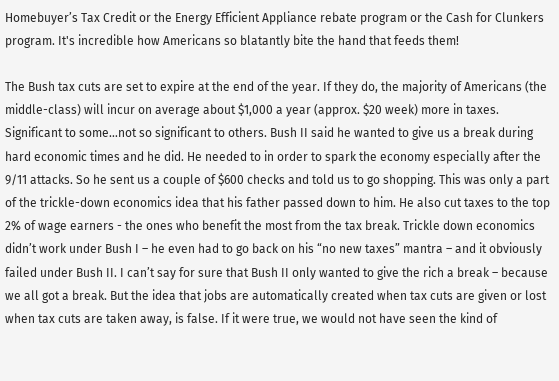Homebuyer’s Tax Credit or the Energy Efficient Appliance rebate program or the Cash for Clunkers program. It's incredible how Americans so blatantly bite the hand that feeds them!

The Bush tax cuts are set to expire at the end of the year. If they do, the majority of Americans (the middle-class) will incur on average about $1,000 a year (approx. $20 week) more in taxes. Significant to some…not so significant to others. Bush II said he wanted to give us a break during hard economic times and he did. He needed to in order to spark the economy especially after the 9/11 attacks. So he sent us a couple of $600 checks and told us to go shopping. This was only a part of the trickle-down economics idea that his father passed down to him. He also cut taxes to the top 2% of wage earners - the ones who benefit the most from the tax break. Trickle down economics didn’t work under Bush I – he even had to go back on his “no new taxes” mantra – and it obviously failed under Bush II. I can’t say for sure that Bush II only wanted to give the rich a break – because we all got a break. But the idea that jobs are automatically created when tax cuts are given or lost when tax cuts are taken away, is false. If it were true, we would not have seen the kind of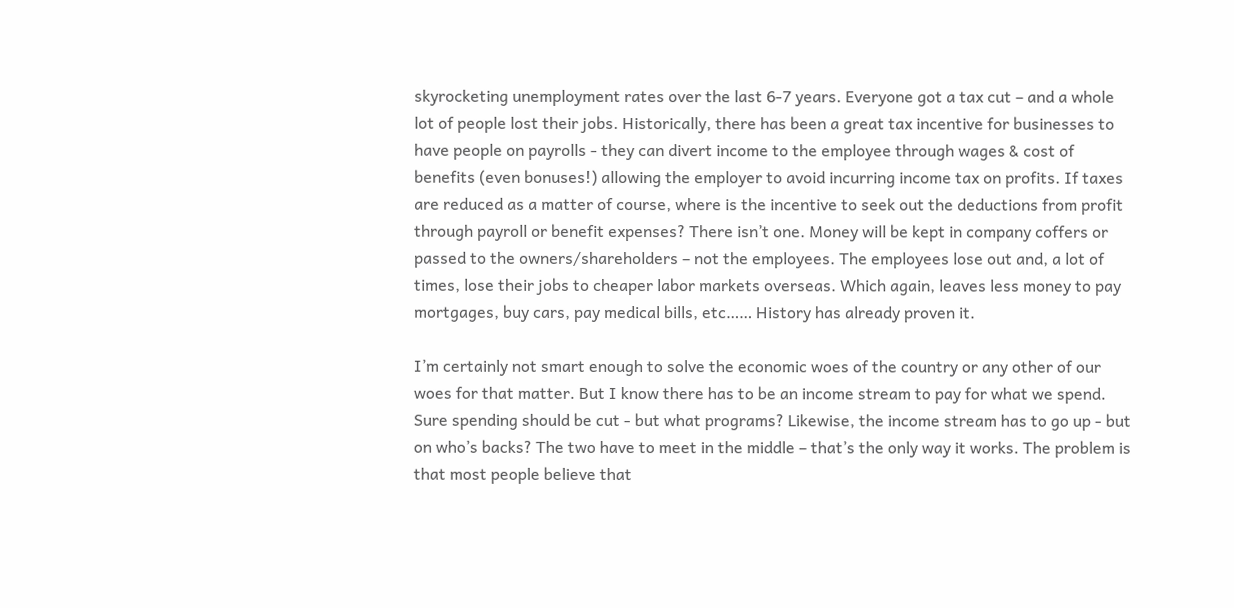skyrocketing unemployment rates over the last 6-7 years. Everyone got a tax cut – and a whole lot of people lost their jobs. Historically, there has been a great tax incentive for businesses to have people on payrolls - they can divert income to the employee through wages & cost of benefits (even bonuses!) allowing the employer to avoid incurring income tax on profits. If taxes are reduced as a matter of course, where is the incentive to seek out the deductions from profit through payroll or benefit expenses? There isn’t one. Money will be kept in company coffers or passed to the owners/shareholders – not the employees. The employees lose out and, a lot of times, lose their jobs to cheaper labor markets overseas. Which again, leaves less money to pay mortgages, buy cars, pay medical bills, etc…… History has already proven it.

I’m certainly not smart enough to solve the economic woes of the country or any other of our woes for that matter. But I know there has to be an income stream to pay for what we spend. Sure spending should be cut - but what programs? Likewise, the income stream has to go up - but on who’s backs? The two have to meet in the middle – that’s the only way it works. The problem is that most people believe that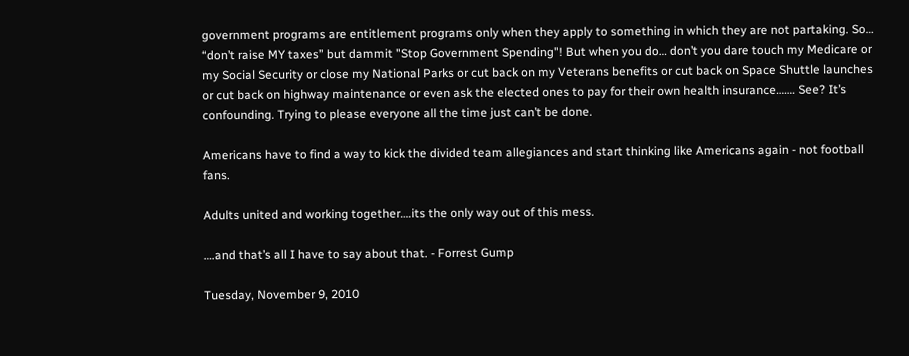government programs are entitlement programs only when they apply to something in which they are not partaking. So… “don’t raise MY taxes” but dammit "Stop Government Spending"! But when you do… don’t you dare touch my Medicare or my Social Security or close my National Parks or cut back on my Veterans benefits or cut back on Space Shuttle launches or cut back on highway maintenance or even ask the elected ones to pay for their own health insurance……. See? It’s confounding. Trying to please everyone all the time just can’t be done.

Americans have to find a way to kick the divided team allegiances and start thinking like Americans again - not football fans.

Adults united and working together….its the only way out of this mess.

….and that’s all I have to say about that. - Forrest Gump

Tuesday, November 9, 2010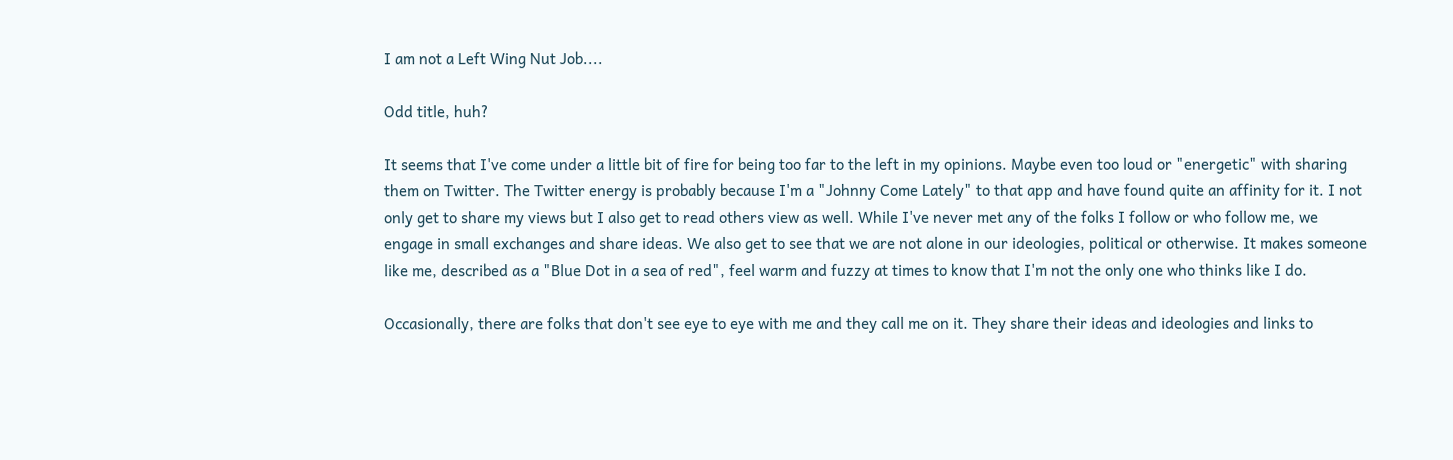I am not a Left Wing Nut Job....

Odd title, huh?

It seems that I've come under a little bit of fire for being too far to the left in my opinions. Maybe even too loud or "energetic" with sharing them on Twitter. The Twitter energy is probably because I'm a "Johnny Come Lately" to that app and have found quite an affinity for it. I not only get to share my views but I also get to read others view as well. While I've never met any of the folks I follow or who follow me, we engage in small exchanges and share ideas. We also get to see that we are not alone in our ideologies, political or otherwise. It makes someone like me, described as a "Blue Dot in a sea of red", feel warm and fuzzy at times to know that I'm not the only one who thinks like I do.

Occasionally, there are folks that don't see eye to eye with me and they call me on it. They share their ideas and ideologies and links to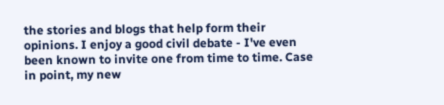the stories and blogs that help form their opinions. I enjoy a good civil debate - I've even been known to invite one from time to time. Case in point, my new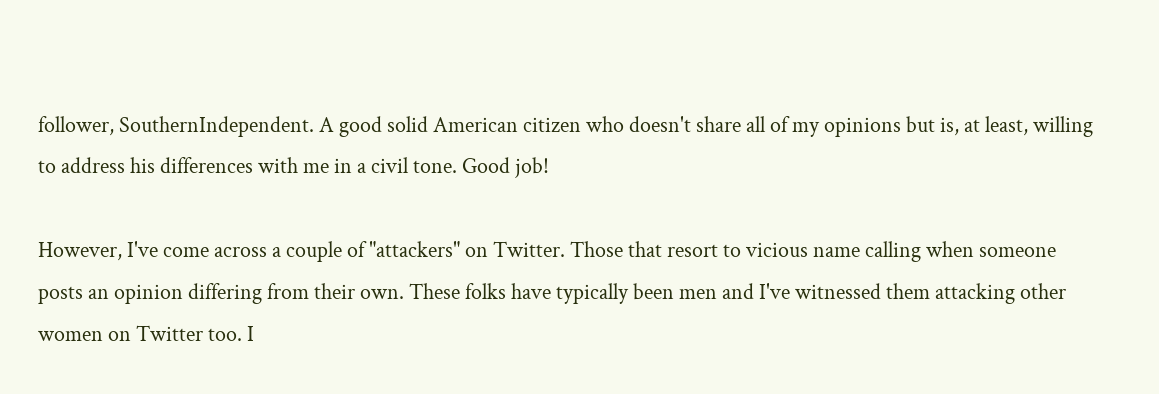follower, SouthernIndependent. A good solid American citizen who doesn't share all of my opinions but is, at least, willing to address his differences with me in a civil tone. Good job!

However, I've come across a couple of "attackers" on Twitter. Those that resort to vicious name calling when someone posts an opinion differing from their own. These folks have typically been men and I've witnessed them attacking other women on Twitter too. I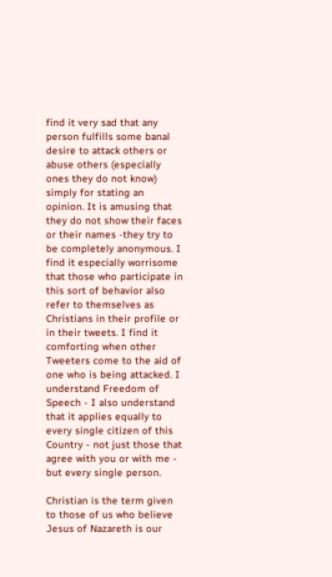find it very sad that any person fulfills some banal desire to attack others or abuse others (especially ones they do not know) simply for stating an opinion. It is amusing that they do not show their faces or their names -they try to be completely anonymous. I find it especially worrisome that those who participate in this sort of behavior also refer to themselves as Christians in their profile or in their tweets. I find it comforting when other Tweeters come to the aid of one who is being attacked. I understand Freedom of Speech - I also understand that it applies equally to every single citizen of this Country - not just those that agree with you or with me - but every single person.

Christian is the term given to those of us who believe Jesus of Nazareth is our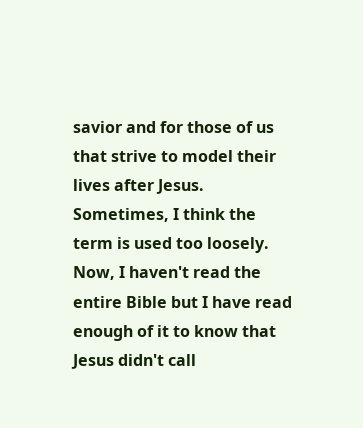savior and for those of us that strive to model their lives after Jesus. Sometimes, I think the term is used too loosely. Now, I haven't read the entire Bible but I have read enough of it to know that Jesus didn't call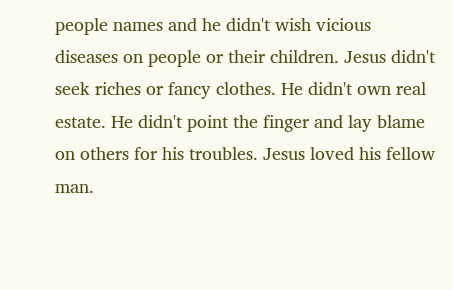people names and he didn't wish vicious diseases on people or their children. Jesus didn't seek riches or fancy clothes. He didn't own real estate. He didn't point the finger and lay blame on others for his troubles. Jesus loved his fellow man.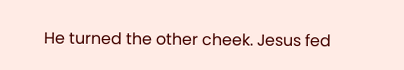He turned the other cheek. Jesus fed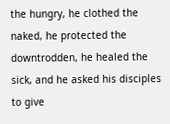the hungry, he clothed the naked, he protected the downtrodden, he healed the sick, and he asked his disciples to give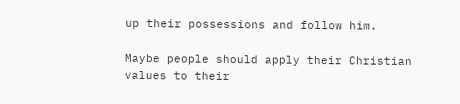up their possessions and follow him.

Maybe people should apply their Christian values to their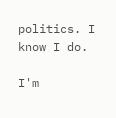politics. I know I do.

I'm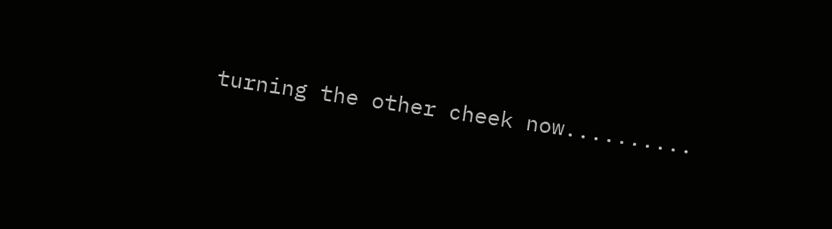turning the other cheek now..........